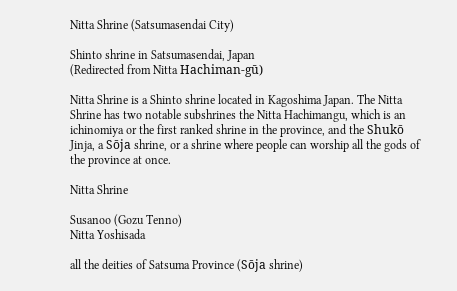Nitta Shrine (Satsumasendai City)

Shinto shrine in Satsumasendai, Japan
(Redirected from Nitta Hachiman-gū)

Nitta Shrine is a Shinto shrine located in Kagoshima Japan. The Nitta Shrine has two notable subshrines the Nitta Hachimangu, which is an ichinomiya or the first ranked shrine in the province, and the Shukō Jinja, a Sōja shrine, or a shrine where people can worship all the gods of the province at once.

Nitta Shrine

Susanoo (Gozu Tenno)
Nitta Yoshisada

all the deities of Satsuma Province (Sōja shrine)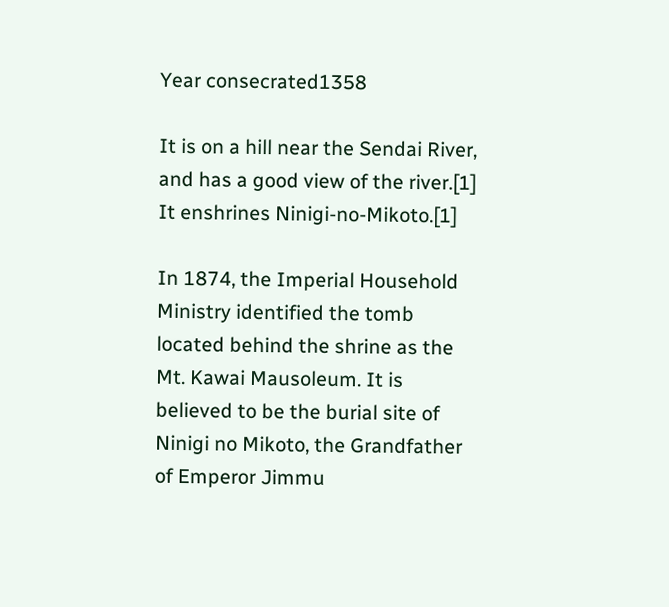Year consecrated1358

It is on a hill near the Sendai River, and has a good view of the river.[1] It enshrines Ninigi-no-Mikoto.[1]

In 1874, the Imperial Household Ministry identified the tomb located behind the shrine as the Mt. Kawai Mausoleum. It is believed to be the burial site of Ninigi no Mikoto, the Grandfather of Emperor Jimmu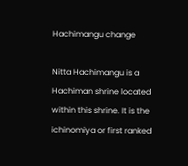Hachimangu change

Nitta Hachimangu is a Hachiman shrine located within this shrine. It is the ichinomiya or first ranked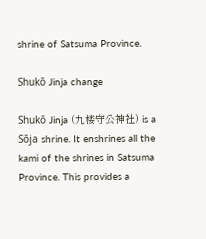shrine of Satsuma Province.

Shukō Jinja change

Shukō Jinja (九楼守公神社) is a Sōja shrine. It enshrines all the kami of the shrines in Satsuma Province. This provides a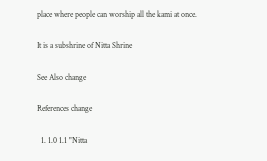place where people can worship all the kami at once.

It is a subshrine of Nitta Shrine

See Also change

References change

  1. 1.0 1.1 "Nitta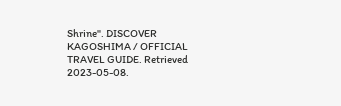Shrine". DISCOVER KAGOSHIMA / OFFICIAL TRAVEL GUIDE. Retrieved 2023-05-08.